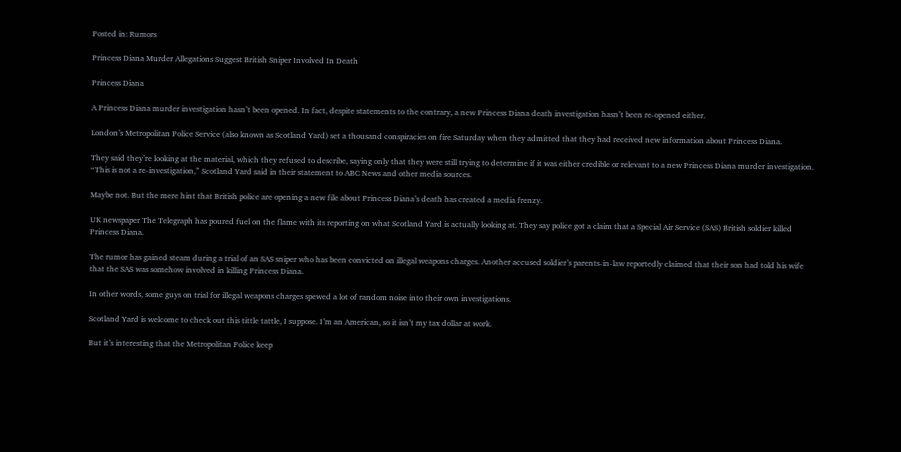Posted in: Rumors

Princess Diana Murder Allegations Suggest British Sniper Involved In Death

Princess Diana

A Princess Diana murder investigation hasn’t been opened. In fact, despite statements to the contrary, a new Princess Diana death investigation hasn’t been re-opened either.

London’s Metropolitan Police Service (also known as Scotland Yard) set a thousand conspiracies on fire Saturday when they admitted that they had received new information about Princess Diana.

They said they’re looking at the material, which they refused to describe, saying only that they were still trying to determine if it was either credible or relevant to a new Princess Diana murder investigation. “This is not a re-investigation,” Scotland Yard said in their statement to ABC News and other media sources.

Maybe not. But the mere hint that British police are opening a new file about Princess Diana’s death has created a media frenzy.

UK newspaper The Telegraph has poured fuel on the flame with its reporting on what Scotland Yard is actually looking at. They say police got a claim that a Special Air Service (SAS) British soldier killed Princess Diana.

The rumor has gained steam during a trial of an SAS sniper who has been convicted on illegal weapons charges. Another accused soldier’s parents-in-law reportedly claimed that their son had told his wife that the SAS was somehow involved in killing Princess Diana.

In other words, some guys on trial for illegal weapons charges spewed a lot of random noise into their own investigations.

Scotland Yard is welcome to check out this tittle tattle, I suppose. I’m an American, so it isn’t my tax dollar at work.

But it’s interesting that the Metropolitan Police keep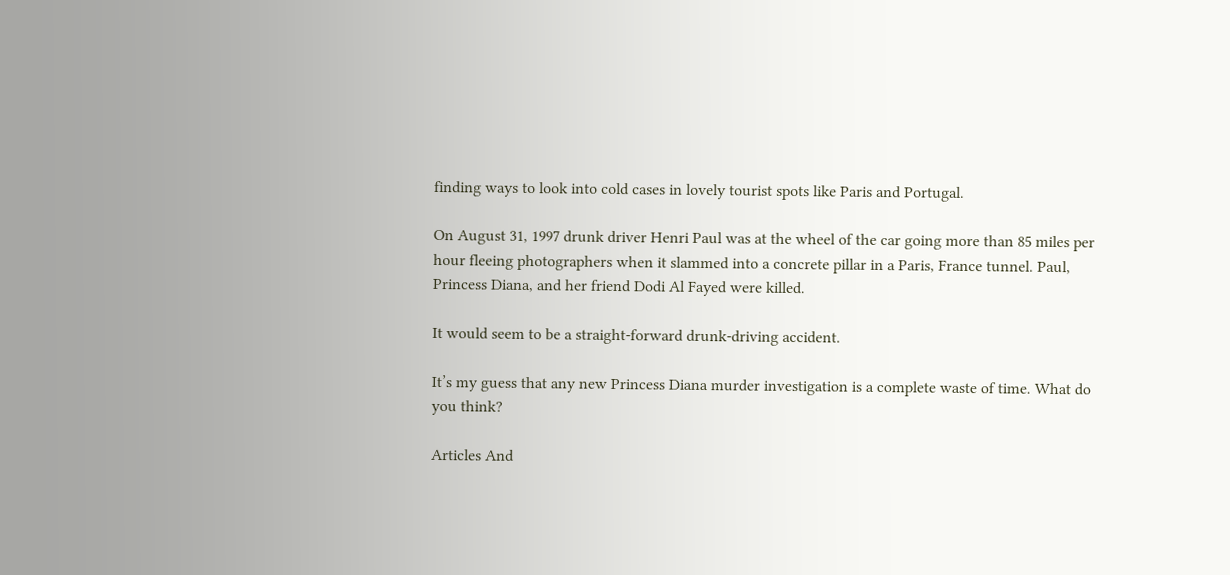finding ways to look into cold cases in lovely tourist spots like Paris and Portugal.

On August 31, 1997 drunk driver Henri Paul was at the wheel of the car going more than 85 miles per hour fleeing photographers when it slammed into a concrete pillar in a Paris, France tunnel. Paul, Princess Diana, and her friend Dodi Al Fayed were killed.

It would seem to be a straight-forward drunk-driving accident.

It’s my guess that any new Princess Diana murder investigation is a complete waste of time. What do you think?

Articles And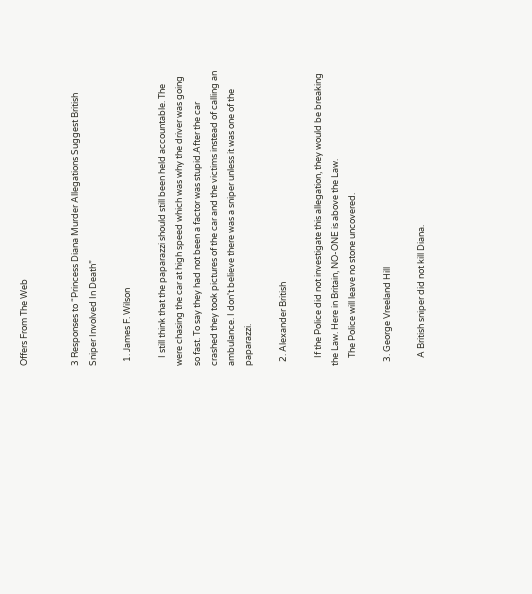Offers From The Web


3 Responses to “Princess Diana Murder Allegations Suggest British Sniper Involved In Death”

  1. James F. Wilson

    I still think that the paparazzi should still been held accountable. The were chasing the car at high speed which was why the driver was going so fast. To say they had not been a factor was stupid.After the car crashed they took pictures of the car and the victims instead of calling an ambulance. I don't believe there was a sniper unless it was one of the paparazzi.

  2. Alexander British

    If the Police did not investigate this allegation, they would be breaking the Law. Here in Britain, NO-ONE is above the Law.
    The Police will leave no stone uncovered.

  3. George Vreeland Hill

    A British sniper did not kill Diana.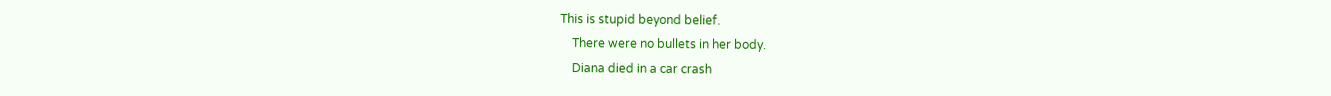This is stupid beyond belief.
    There were no bullets in her body.
    Diana died in a car crash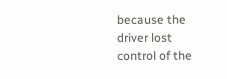because the driver lost control of the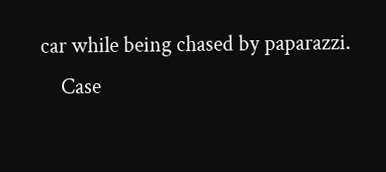car while being chased by paparazzi.
    Case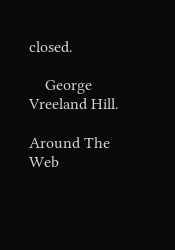closed.

    George Vreeland Hill.

Around The Web